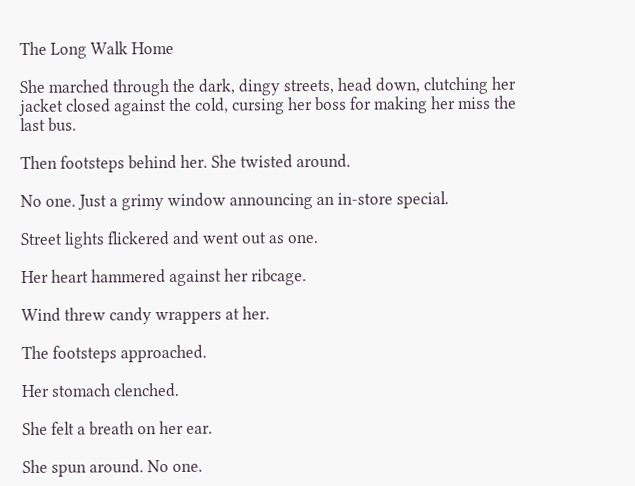The Long Walk Home

She marched through the dark, dingy streets, head down, clutching her jacket closed against the cold, cursing her boss for making her miss the last bus.

Then footsteps behind her. She twisted around.

No one. Just a grimy window announcing an in-store special.

Street lights flickered and went out as one.

Her heart hammered against her ribcage.

Wind threw candy wrappers at her.

The footsteps approached.

Her stomach clenched.

She felt a breath on her ear.

She spun around. No one.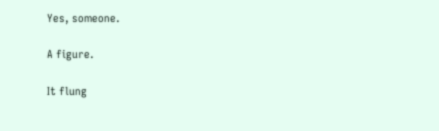Yes, someone.

A figure.

It flung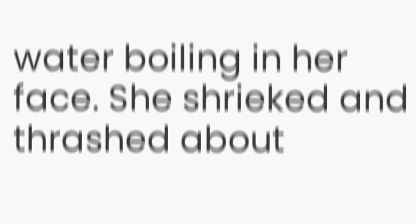water boiling in her face. She shrieked and thrashed about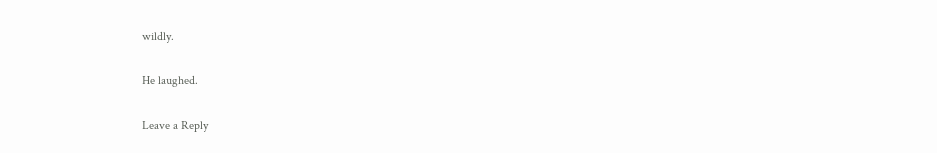wildly.

He laughed.

Leave a Reply